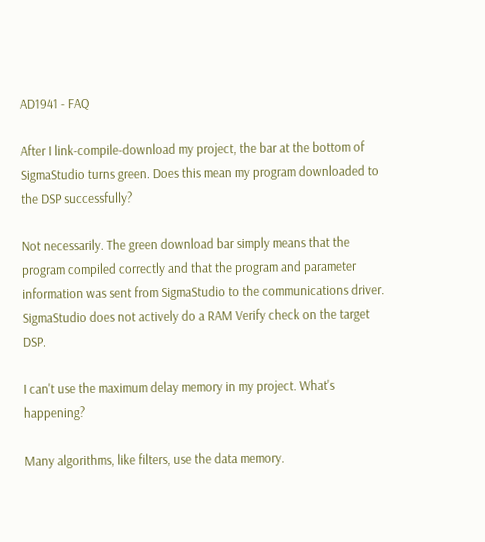AD1941 - FAQ

After I link-compile-download my project, the bar at the bottom of SigmaStudio turns green. Does this mean my program downloaded to the DSP successfully?

Not necessarily. The green download bar simply means that the program compiled correctly and that the program and parameter information was sent from SigmaStudio to the communications driver. SigmaStudio does not actively do a RAM Verify check on the target DSP.

I can't use the maximum delay memory in my project. What's happening?

Many algorithms, like filters, use the data memory.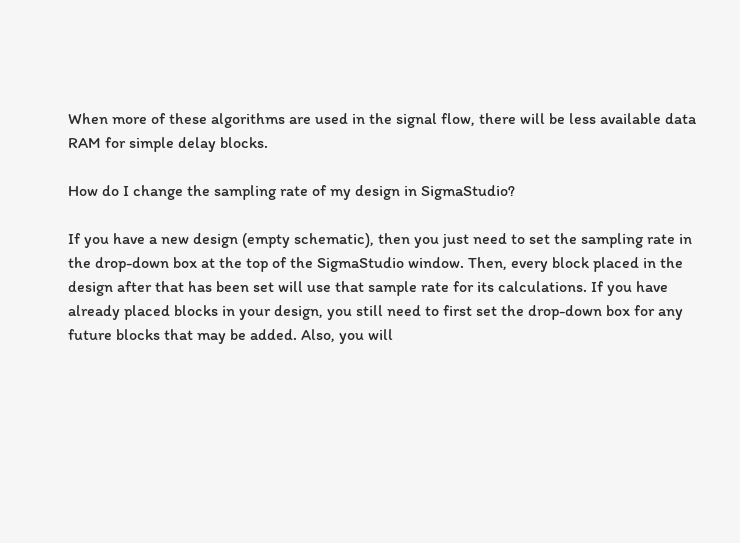When more of these algorithms are used in the signal flow, there will be less available data RAM for simple delay blocks.

How do I change the sampling rate of my design in SigmaStudio?

If you have a new design (empty schematic), then you just need to set the sampling rate in the drop-down box at the top of the SigmaStudio window. Then, every block placed in the design after that has been set will use that sample rate for its calculations. If you have already placed blocks in your design, you still need to first set the drop-down box for any future blocks that may be added. Also, you will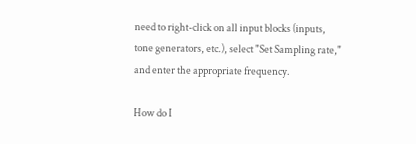need to right-click on all input blocks (inputs, tone generators, etc.), select "Set Sampling rate," and enter the appropriate frequency.

How do I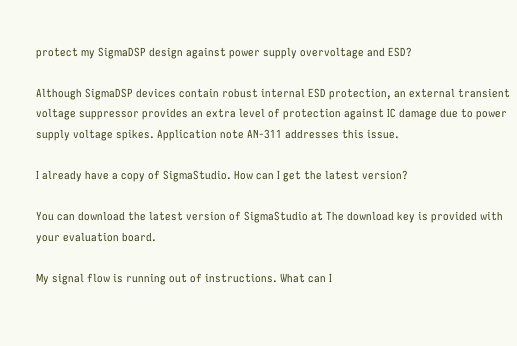protect my SigmaDSP design against power supply overvoltage and ESD?

Although SigmaDSP devices contain robust internal ESD protection, an external transient voltage suppressor provides an extra level of protection against IC damage due to power supply voltage spikes. Application note AN-311 addresses this issue.

I already have a copy of SigmaStudio. How can I get the latest version?

You can download the latest version of SigmaStudio at The download key is provided with your evaluation board.

My signal flow is running out of instructions. What can I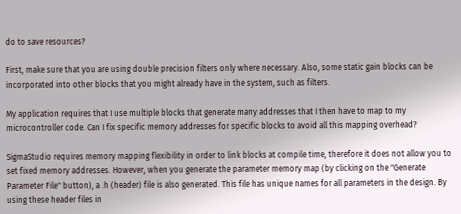do to save resources?

First, make sure that you are using double precision filters only where necessary. Also, some static gain blocks can be incorporated into other blocks that you might already have in the system, such as filters.

My application requires that I use multiple blocks that generate many addresses that I then have to map to my microcontroller code. Can I fix specific memory addresses for specific blocks to avoid all this mapping overhead?

SigmaStudio requires memory mapping flexibility in order to link blocks at compile time, therefore it does not allow you to set fixed memory addresses. However, when you generate the parameter memory map (by clicking on the "Generate Parameter File" button), a .h (header) file is also generated. This file has unique names for all parameters in the design. By using these header files in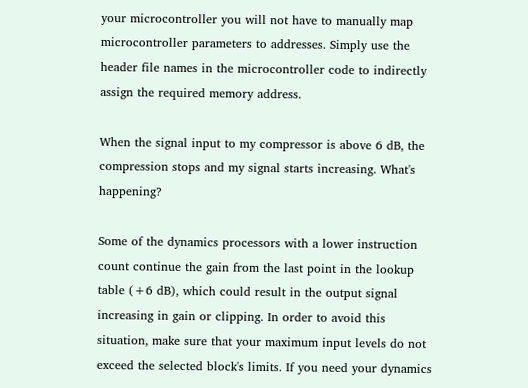your microcontroller you will not have to manually map microcontroller parameters to addresses. Simply use the header file names in the microcontroller code to indirectly assign the required memory address.

When the signal input to my compressor is above 6 dB, the compression stops and my signal starts increasing. What's happening?

Some of the dynamics processors with a lower instruction count continue the gain from the last point in the lookup table (+6 dB), which could result in the output signal increasing in gain or clipping. In order to avoid this situation, make sure that your maximum input levels do not exceed the selected block's limits. If you need your dynamics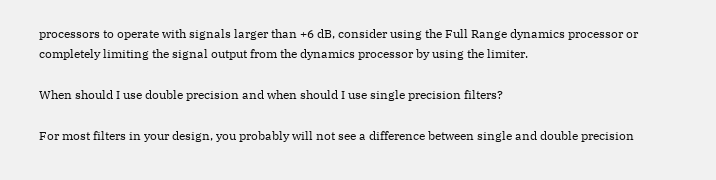processors to operate with signals larger than +6 dB, consider using the Full Range dynamics processor or completely limiting the signal output from the dynamics processor by using the limiter.

When should I use double precision and when should I use single precision filters?

For most filters in your design, you probably will not see a difference between single and double precision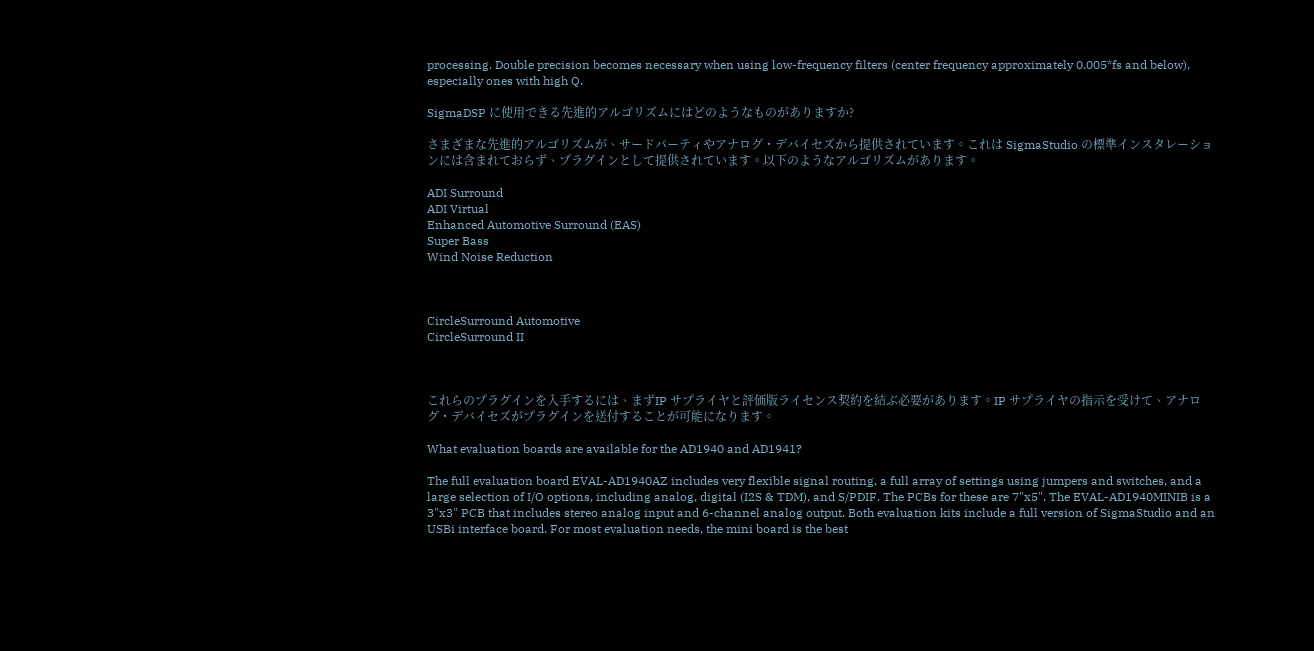processing. Double precision becomes necessary when using low-frequency filters (center frequency approximately 0.005*fs and below), especially ones with high Q.

SigmaDSP に使用できる先進的アルゴリズムにはどのようなものがありますか?

さまざまな先進的アルゴリズムが、サードパーティやアナログ・デバイセズから提供されています。これは SigmaStudio の標準インスタレーションには含まれておらず、プラグインとして提供されています。以下のようなアルゴリズムがあります。

ADI Surround
ADI Virtual
Enhanced Automotive Surround (EAS)
Super Bass
Wind Noise Reduction



CircleSurround Automotive
CircleSurround II



これらのプラグインを入手するには、まずIP サプライヤと評価版ライセンス契約を結ぶ必要があります。IP サプライヤの指示を受けて、アナログ・デバイセズがプラグインを送付することが可能になります。

What evaluation boards are available for the AD1940 and AD1941?

The full evaluation board EVAL-AD1940AZ includes very flexible signal routing, a full array of settings using jumpers and switches, and a large selection of I/O options, including analog, digital (I2S & TDM), and S/PDIF. The PCBs for these are 7"x5". The EVAL-AD1940MINIB is a 3"x3" PCB that includes stereo analog input and 6-channel analog output. Both evaluation kits include a full version of SigmaStudio and an USBi interface board. For most evaluation needs, the mini board is the best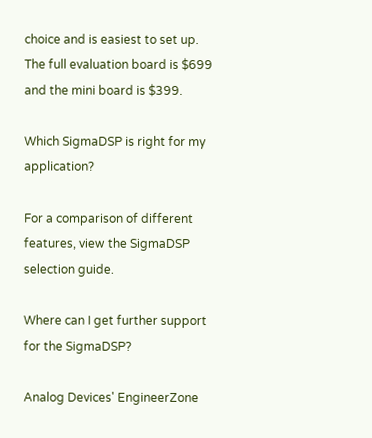choice and is easiest to set up. The full evaluation board is $699 and the mini board is $399.

Which SigmaDSP is right for my application?

For a comparison of different features, view the SigmaDSP selection guide.

Where can I get further support for the SigmaDSP?

Analog Devices' EngineerZone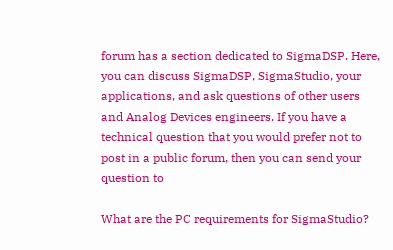forum has a section dedicated to SigmaDSP. Here, you can discuss SigmaDSP, SigmaStudio, your applications, and ask questions of other users and Analog Devices engineers. If you have a technical question that you would prefer not to post in a public forum, then you can send your question to

What are the PC requirements for SigmaStudio?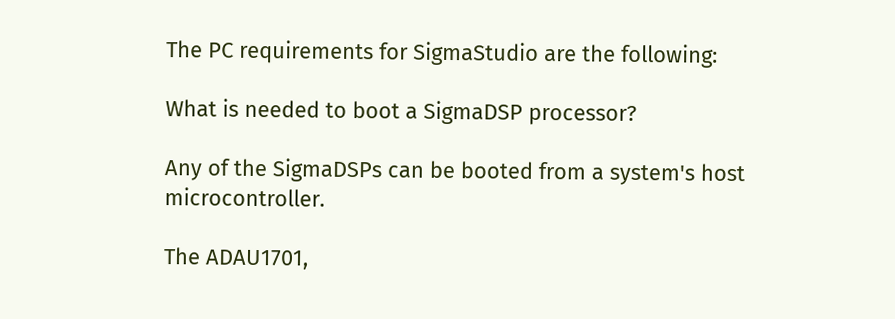The PC requirements for SigmaStudio are the following:

What is needed to boot a SigmaDSP processor?

Any of the SigmaDSPs can be booted from a system's host microcontroller.

The ADAU1701,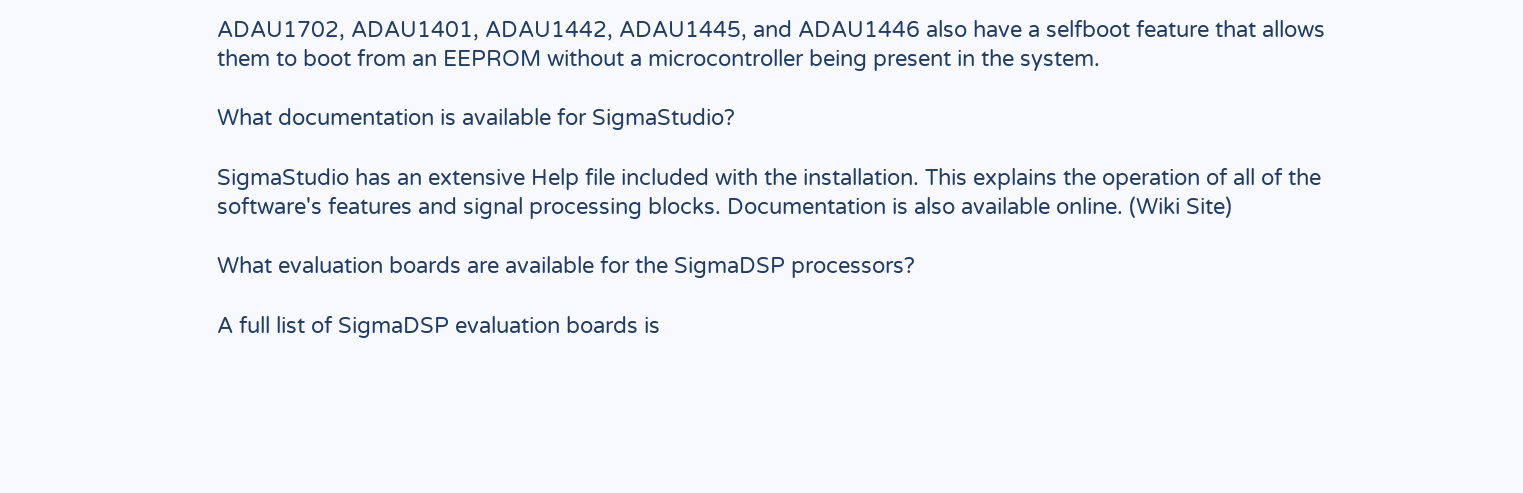ADAU1702, ADAU1401, ADAU1442, ADAU1445, and ADAU1446 also have a selfboot feature that allows them to boot from an EEPROM without a microcontroller being present in the system.

What documentation is available for SigmaStudio?

SigmaStudio has an extensive Help file included with the installation. This explains the operation of all of the software's features and signal processing blocks. Documentation is also available online. (Wiki Site)

What evaluation boards are available for the SigmaDSP processors?

A full list of SigmaDSP evaluation boards is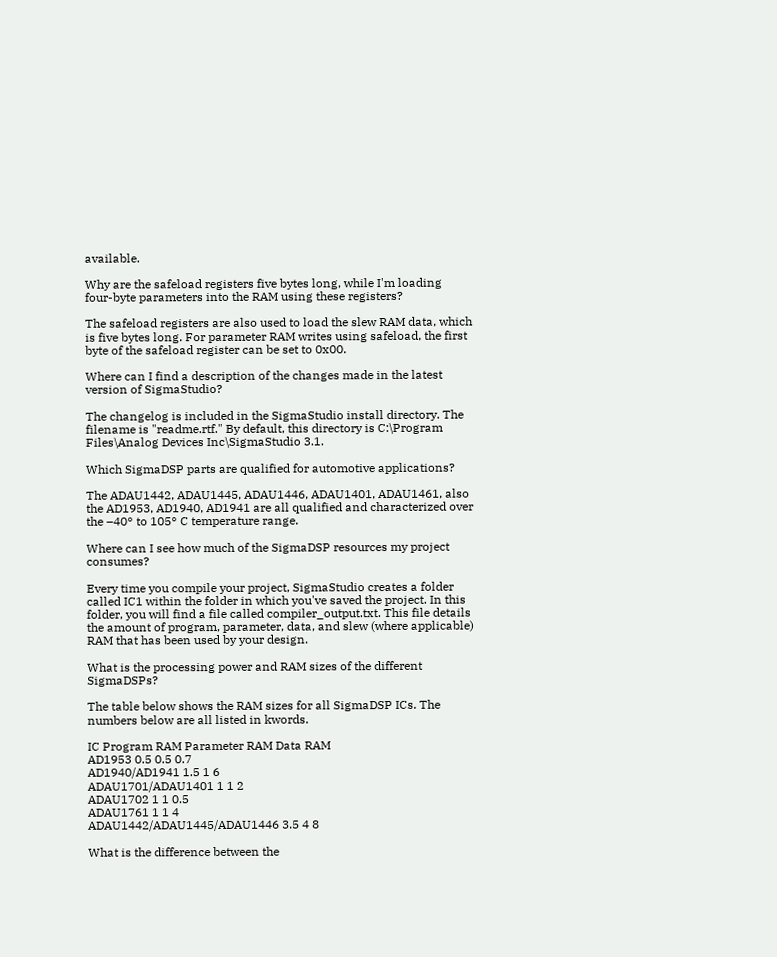available.

Why are the safeload registers five bytes long, while I'm loading four-byte parameters into the RAM using these registers?

The safeload registers are also used to load the slew RAM data, which is five bytes long. For parameter RAM writes using safeload, the first byte of the safeload register can be set to 0x00.

Where can I find a description of the changes made in the latest version of SigmaStudio?

The changelog is included in the SigmaStudio install directory. The filename is "readme.rtf." By default, this directory is C:\Program Files\Analog Devices Inc\SigmaStudio 3.1.

Which SigmaDSP parts are qualified for automotive applications?

The ADAU1442, ADAU1445, ADAU1446, ADAU1401, ADAU1461, also the AD1953, AD1940, AD1941 are all qualified and characterized over the –40° to 105° C temperature range.

Where can I see how much of the SigmaDSP resources my project consumes?

Every time you compile your project, SigmaStudio creates a folder called IC1 within the folder in which you've saved the project. In this folder, you will find a file called compiler_output.txt. This file details the amount of program, parameter, data, and slew (where applicable) RAM that has been used by your design.

What is the processing power and RAM sizes of the different SigmaDSPs?

The table below shows the RAM sizes for all SigmaDSP ICs. The numbers below are all listed in kwords.

IC Program RAM Parameter RAM Data RAM
AD1953 0.5 0.5 0.7
AD1940/AD1941 1.5 1 6
ADAU1701/ADAU1401 1 1 2
ADAU1702 1 1 0.5
ADAU1761 1 1 4
ADAU1442/ADAU1445/ADAU1446 3.5 4 8

What is the difference between the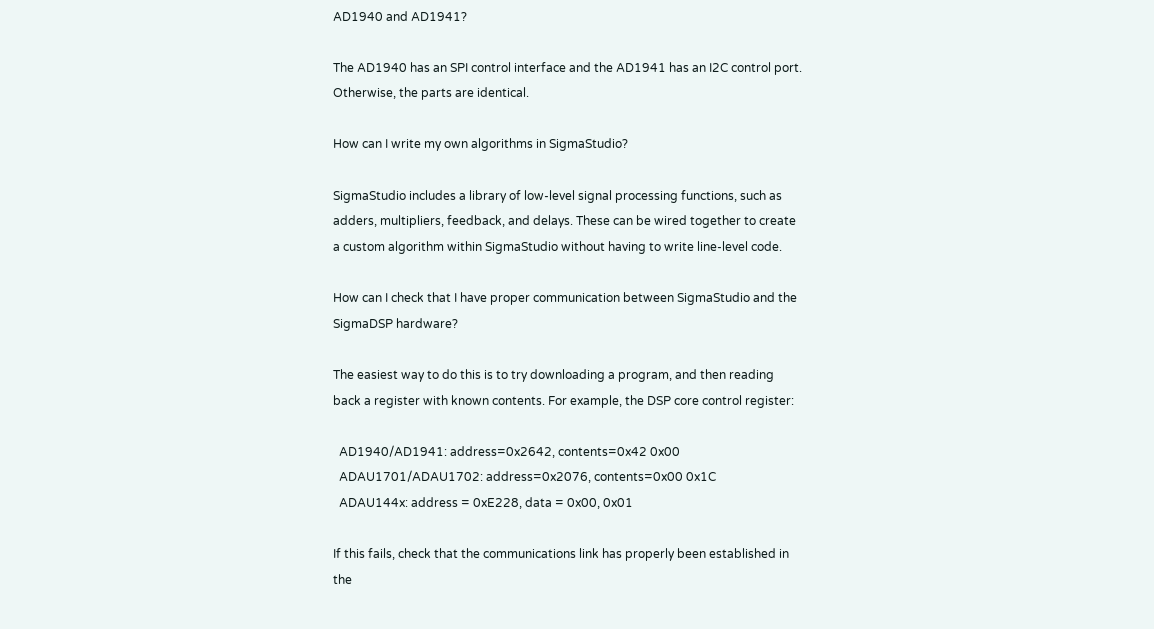AD1940 and AD1941?

The AD1940 has an SPI control interface and the AD1941 has an I2C control port. Otherwise, the parts are identical.

How can I write my own algorithms in SigmaStudio?

SigmaStudio includes a library of low-level signal processing functions, such as adders, multipliers, feedback, and delays. These can be wired together to create a custom algorithm within SigmaStudio without having to write line-level code.

How can I check that I have proper communication between SigmaStudio and the SigmaDSP hardware?

The easiest way to do this is to try downloading a program, and then reading back a register with known contents. For example, the DSP core control register:

  AD1940/AD1941: address=0x2642, contents=0x42 0x00
  ADAU1701/ADAU1702: address=0x2076, contents=0x00 0x1C
  ADAU144x: address = 0xE228, data = 0x00, 0x01

If this fails, check that the communications link has properly been established in the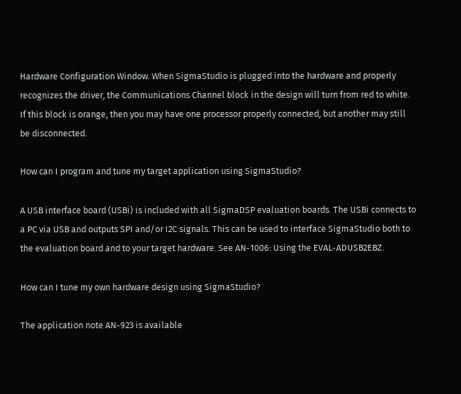Hardware Configuration Window. When SigmaStudio is plugged into the hardware and properly recognizes the driver, the Communications Channel block in the design will turn from red to white. If this block is orange, then you may have one processor properly connected, but another may still be disconnected.

How can I program and tune my target application using SigmaStudio?

A USB interface board (USBi) is included with all SigmaDSP evaluation boards. The USBi connects to a PC via USB and outputs SPI and/or I2C signals. This can be used to interface SigmaStudio both to the evaluation board and to your target hardware. See AN-1006: Using the EVAL-ADUSB2EBZ.

How can I tune my own hardware design using SigmaStudio?

The application note AN-923 is available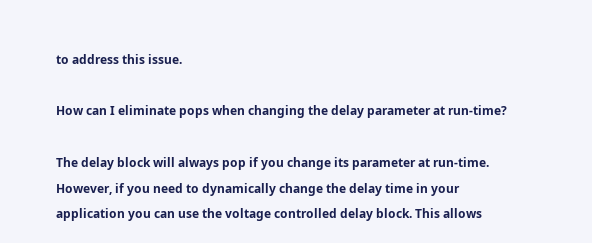to address this issue.

How can I eliminate pops when changing the delay parameter at run-time?

The delay block will always pop if you change its parameter at run-time. However, if you need to dynamically change the delay time in your application you can use the voltage controlled delay block. This allows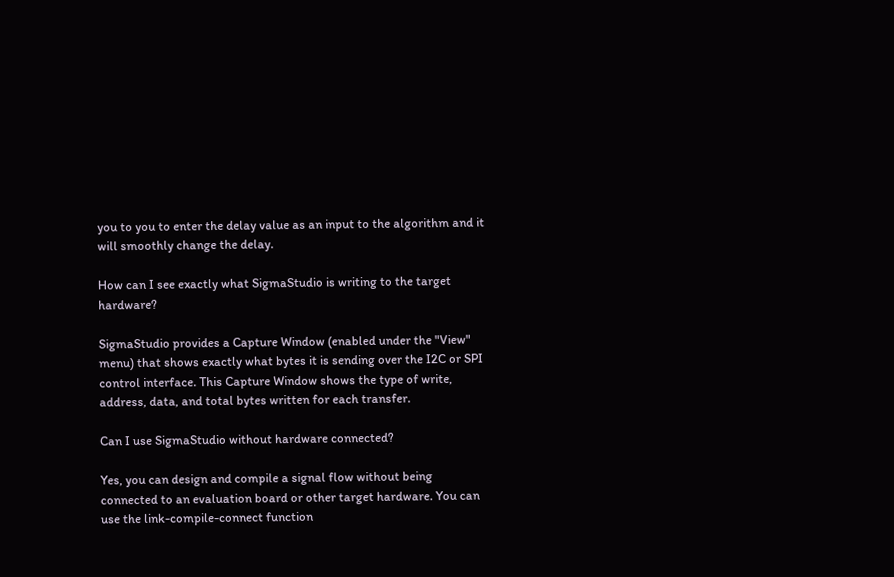you to you to enter the delay value as an input to the algorithm and it will smoothly change the delay.

How can I see exactly what SigmaStudio is writing to the target hardware?

SigmaStudio provides a Capture Window (enabled under the "View" menu) that shows exactly what bytes it is sending over the I2C or SPI control interface. This Capture Window shows the type of write, address, data, and total bytes written for each transfer.

Can I use SigmaStudio without hardware connected?

Yes, you can design and compile a signal flow without being connected to an evaluation board or other target hardware. You can use the link-compile-connect function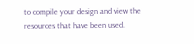to compile your design and view the resources that have been used.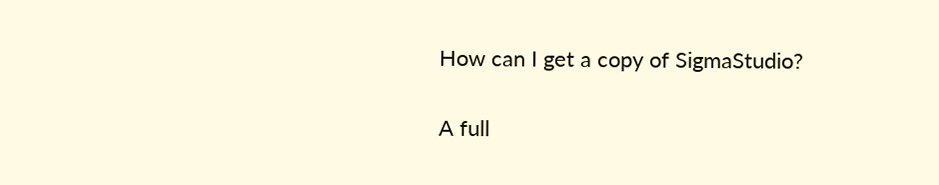How can I get a copy of SigmaStudio?

A full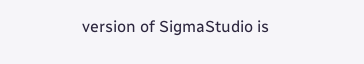version of SigmaStudio is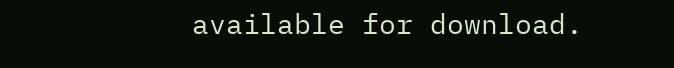available for download.